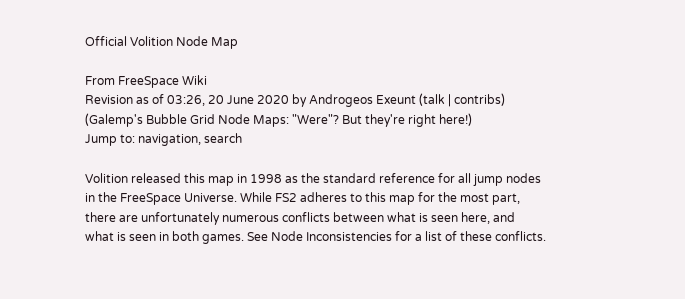Official Volition Node Map

From FreeSpace Wiki
Revision as of 03:26, 20 June 2020 by Androgeos Exeunt (talk | contribs) (Galemp's Bubble Grid Node Maps: "Were"? But they're right here!)
Jump to: navigation, search

Volition released this map in 1998 as the standard reference for all jump nodes in the FreeSpace Universe. While FS2 adheres to this map for the most part, there are unfortunately numerous conflicts between what is seen here, and what is seen in both games. See Node Inconsistencies for a list of these conflicts.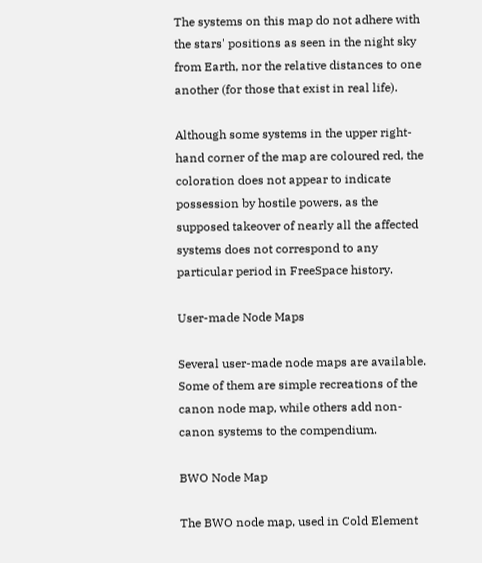The systems on this map do not adhere with the stars' positions as seen in the night sky from Earth, nor the relative distances to one another (for those that exist in real life).

Although some systems in the upper right-hand corner of the map are coloured red, the coloration does not appear to indicate possession by hostile powers, as the supposed takeover of nearly all the affected systems does not correspond to any particular period in FreeSpace history.

User-made Node Maps

Several user-made node maps are available. Some of them are simple recreations of the canon node map, while others add non-canon systems to the compendium.

BWO Node Map

The BWO node map, used in Cold Element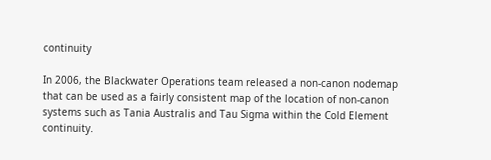continuity

In 2006, the Blackwater Operations team released a non-canon nodemap that can be used as a fairly consistent map of the location of non-canon systems such as Tania Australis and Tau Sigma within the Cold Element continuity.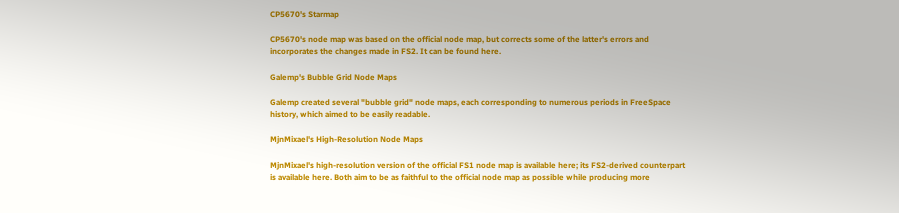CP5670's Starmap

CP5670's node map was based on the official node map, but corrects some of the latter's errors and incorporates the changes made in FS2. It can be found here.

Galemp's Bubble Grid Node Maps

Galemp created several "bubble grid" node maps, each corresponding to numerous periods in FreeSpace history, which aimed to be easily readable.

MjnMixael's High-Resolution Node Maps

MjnMixael's high-resolution version of the official FS1 node map is available here; its FS2-derived counterpart is available here. Both aim to be as faithful to the official node map as possible while producing more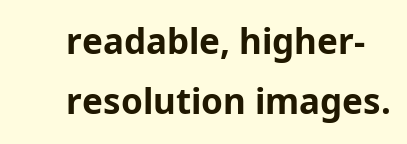readable, higher-resolution images.